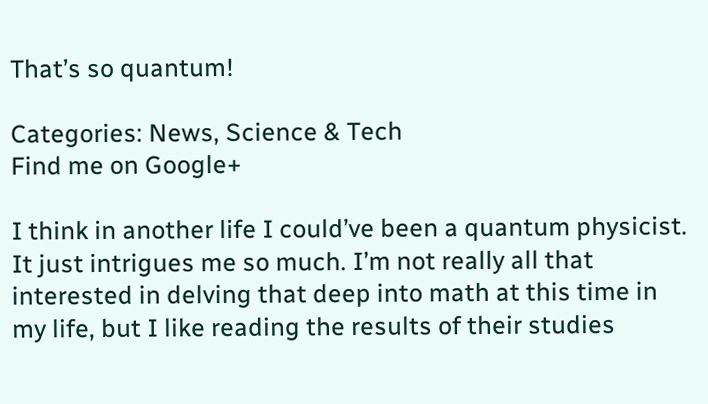That’s so quantum!

Categories: News, Science & Tech
Find me on Google+

I think in another life I could’ve been a quantum physicist. It just intrigues me so much. I’m not really all that interested in delving that deep into math at this time in my life, but I like reading the results of their studies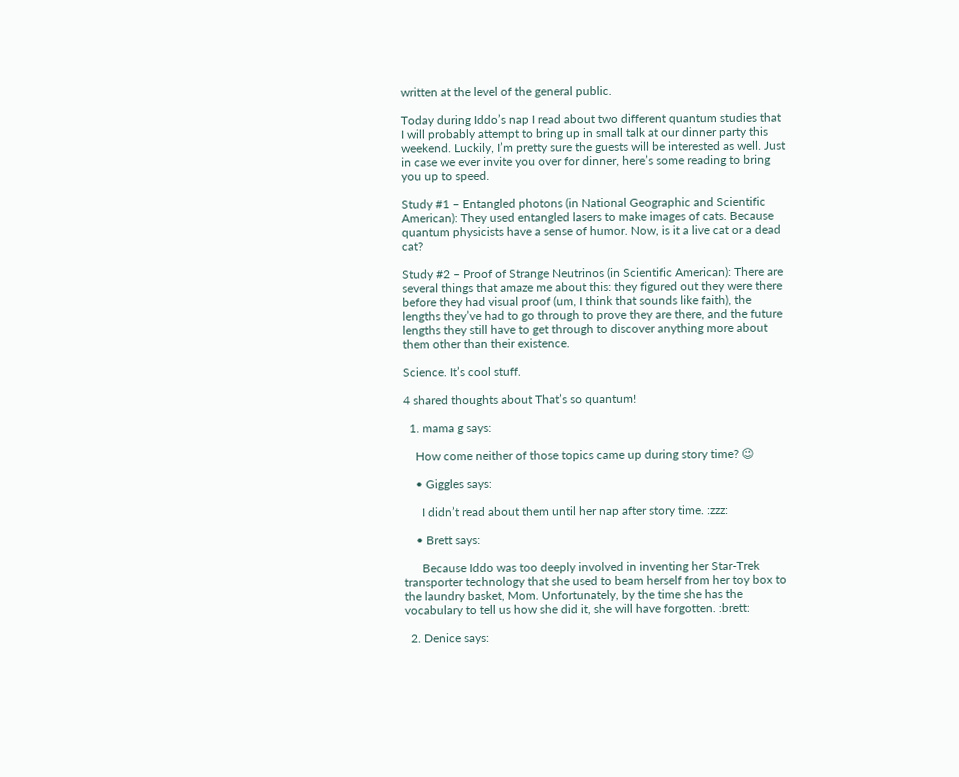written at the level of the general public.

Today during Iddo’s nap I read about two different quantum studies that I will probably attempt to bring up in small talk at our dinner party this weekend. Luckily, I’m pretty sure the guests will be interested as well. Just in case we ever invite you over for dinner, here’s some reading to bring you up to speed.

Study #1 – Entangled photons (in National Geographic and Scientific American): They used entangled lasers to make images of cats. Because quantum physicists have a sense of humor. Now, is it a live cat or a dead cat?

Study #2 – Proof of Strange Neutrinos (in Scientific American): There are several things that amaze me about this: they figured out they were there before they had visual proof (um, I think that sounds like faith), the lengths they’ve had to go through to prove they are there, and the future lengths they still have to get through to discover anything more about them other than their existence.

Science. It’s cool stuff.

4 shared thoughts about That’s so quantum!

  1. mama g says:

    How come neither of those topics came up during story time? 😉

    • Giggles says:

      I didn’t read about them until her nap after story time. :zzz:

    • Brett says:

      Because Iddo was too deeply involved in inventing her Star-Trek transporter technology that she used to beam herself from her toy box to the laundry basket, Mom. Unfortunately, by the time she has the vocabulary to tell us how she did it, she will have forgotten. :brett:

  2. Denice says: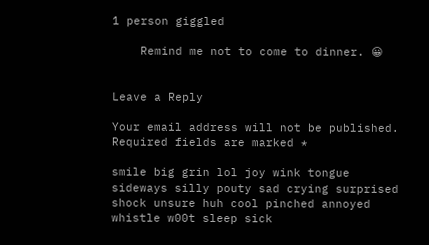1 person giggled

    Remind me not to come to dinner. 😀


Leave a Reply

Your email address will not be published. Required fields are marked *

smile big grin lol joy wink tongue sideways silly pouty sad crying surprised shock unsure huh cool pinched annoyed whistle w00t sleep sick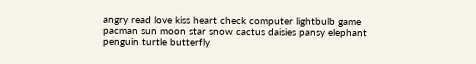angry read love kiss heart check computer lightbulb game pacman sun moon star snow cactus daisies pansy elephant penguin turtle butterfly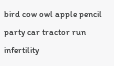bird cow owl apple pencil party car tractor run infertility